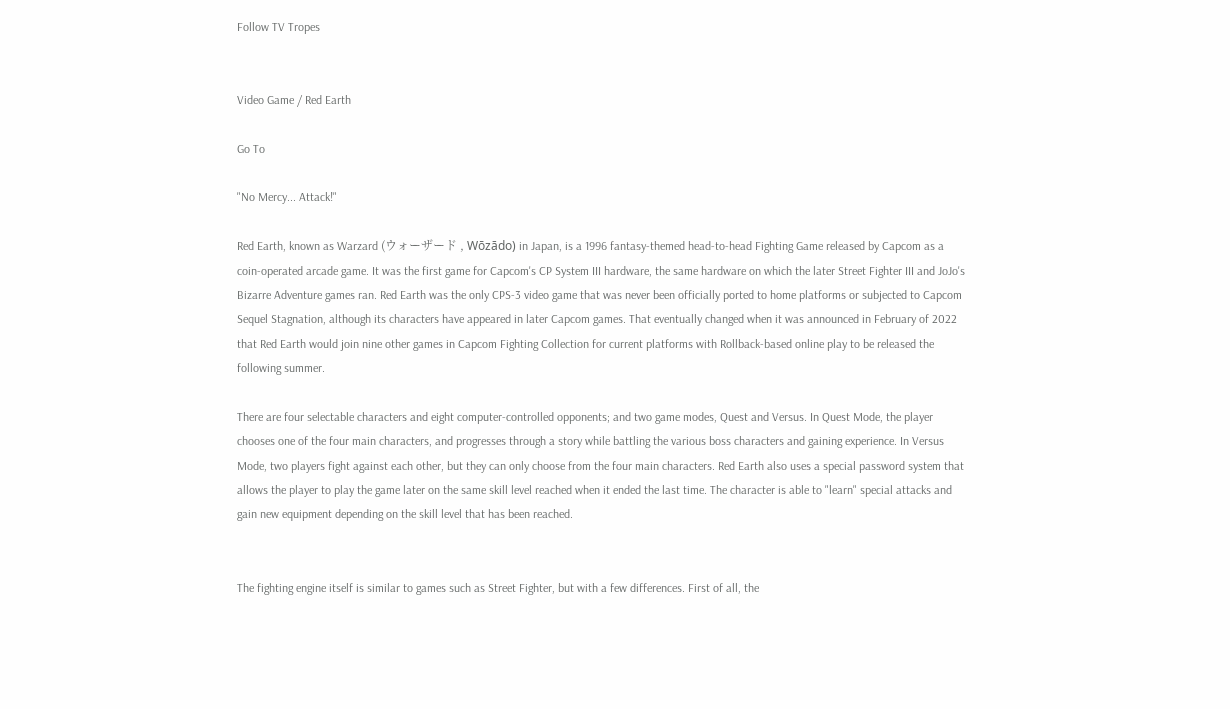Follow TV Tropes


Video Game / Red Earth

Go To

"No Mercy... Attack!"

Red Earth, known as Warzard (ウォーザード , Wōzādo) in Japan, is a 1996 fantasy-themed head-to-head Fighting Game released by Capcom as a coin-operated arcade game. It was the first game for Capcom's CP System III hardware, the same hardware on which the later Street Fighter III and JoJo's Bizarre Adventure games ran. Red Earth was the only CPS-3 video game that was never been officially ported to home platforms or subjected to Capcom Sequel Stagnation, although its characters have appeared in later Capcom games. That eventually changed when it was announced in February of 2022 that Red Earth would join nine other games in Capcom Fighting Collection for current platforms with Rollback-based online play to be released the following summer.

There are four selectable characters and eight computer-controlled opponents; and two game modes, Quest and Versus. In Quest Mode, the player chooses one of the four main characters, and progresses through a story while battling the various boss characters and gaining experience. In Versus Mode, two players fight against each other, but they can only choose from the four main characters. Red Earth also uses a special password system that allows the player to play the game later on the same skill level reached when it ended the last time. The character is able to "learn" special attacks and gain new equipment depending on the skill level that has been reached.


The fighting engine itself is similar to games such as Street Fighter, but with a few differences. First of all, the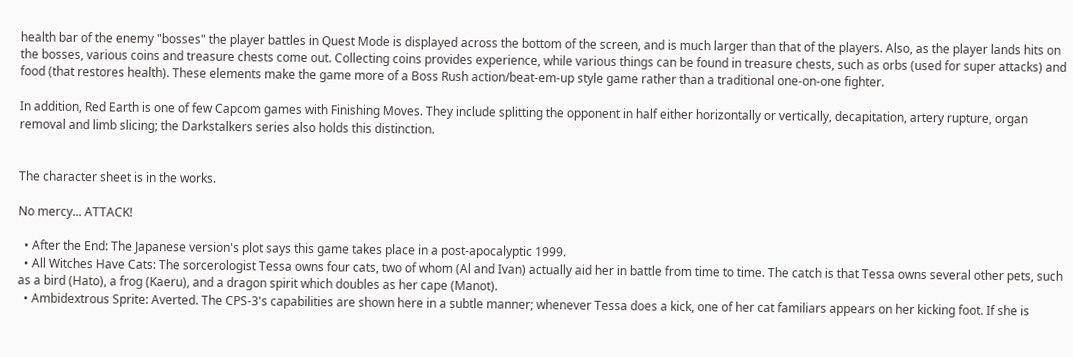health bar of the enemy "bosses" the player battles in Quest Mode is displayed across the bottom of the screen, and is much larger than that of the players. Also, as the player lands hits on the bosses, various coins and treasure chests come out. Collecting coins provides experience, while various things can be found in treasure chests, such as orbs (used for super attacks) and food (that restores health). These elements make the game more of a Boss Rush action/beat-em-up style game rather than a traditional one-on-one fighter.

In addition, Red Earth is one of few Capcom games with Finishing Moves. They include splitting the opponent in half either horizontally or vertically, decapitation, artery rupture, organ removal and limb slicing; the Darkstalkers series also holds this distinction.


The character sheet is in the works.

No mercy... ATTACK!

  • After the End: The Japanese version's plot says this game takes place in a post-apocalyptic 1999.
  • All Witches Have Cats: The sorcerologist Tessa owns four cats, two of whom (Al and Ivan) actually aid her in battle from time to time. The catch is that Tessa owns several other pets, such as a bird (Hato), a frog (Kaeru), and a dragon spirit which doubles as her cape (Manot).
  • Ambidextrous Sprite: Averted. The CPS-3's capabilities are shown here in a subtle manner; whenever Tessa does a kick, one of her cat familiars appears on her kicking foot. If she is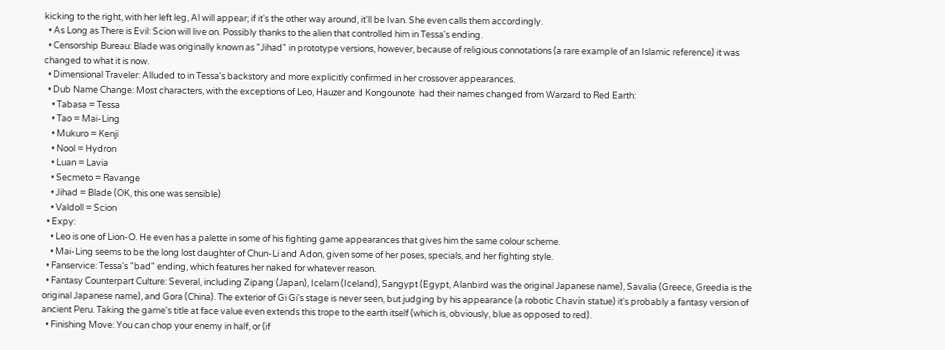kicking to the right, with her left leg, Al will appear; if it's the other way around, it'll be Ivan. She even calls them accordingly.
  • As Long as There is Evil: Scion will live on. Possibly thanks to the alien that controlled him in Tessa's ending.
  • Censorship Bureau: Blade was originally known as "Jihad" in prototype versions, however, because of religious connotations (a rare example of an Islamic reference) it was changed to what it is now.
  • Dimensional Traveler: Alluded to in Tessa's backstory and more explicitly confirmed in her crossover appearances.
  • Dub Name Change: Most characters, with the exceptions of Leo, Hauzer and Kongounote  had their names changed from Warzard to Red Earth:
    • Tabasa = Tessa
    • Tao = Mai-Ling
    • Mukuro = Kenji
    • Nool = Hydron
    • Luan = Lavia
    • Secmeto = Ravange
    • Jihad = Blade (OK, this one was sensible)
    • Valdoll = Scion
  • Expy:
    • Leo is one of Lion-O. He even has a palette in some of his fighting game appearances that gives him the same colour scheme.
    • Mai-Ling seems to be the long lost daughter of Chun-Li and Adon, given some of her poses, specials, and her fighting style.
  • Fanservice: Tessa's "bad" ending, which features her naked for whatever reason.
  • Fantasy Counterpart Culture: Several, including Zipang (Japan), Icelarn (Iceland), Sangypt (Egypt, Alanbird was the original Japanese name), Savalia (Greece, Greedia is the original Japanese name), and Gora (China). The exterior of Gi Gi's stage is never seen, but judging by his appearance (a robotic Chavín statue) it's probably a fantasy version of ancient Peru. Taking the game's title at face value even extends this trope to the earth itself (which is, obviously, blue as opposed to red).
  • Finishing Move: You can chop your enemy in half, or (if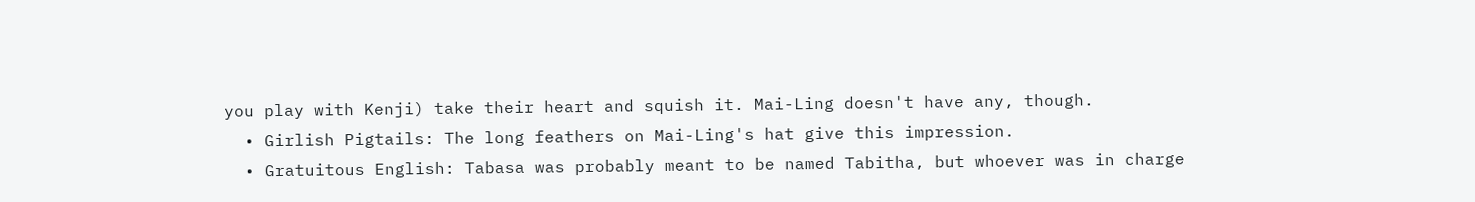you play with Kenji) take their heart and squish it. Mai-Ling doesn't have any, though.
  • Girlish Pigtails: The long feathers on Mai-Ling's hat give this impression.
  • Gratuitous English: Tabasa was probably meant to be named Tabitha, but whoever was in charge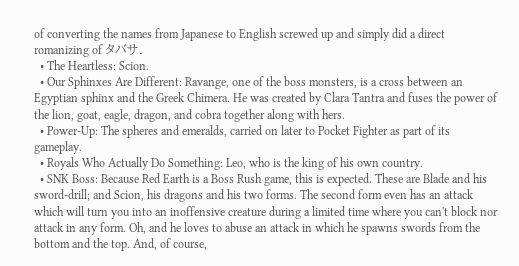of converting the names from Japanese to English screwed up and simply did a direct romanizing of タバサ.
  • The Heartless: Scion.
  • Our Sphinxes Are Different: Ravange, one of the boss monsters, is a cross between an Egyptian sphinx and the Greek Chimera. He was created by Clara Tantra and fuses the power of the lion, goat, eagle, dragon, and cobra together along with hers.
  • Power-Up: The spheres and emeralds, carried on later to Pocket Fighter as part of its gameplay.
  • Royals Who Actually Do Something: Leo, who is the king of his own country.
  • SNK Boss: Because Red Earth is a Boss Rush game, this is expected. These are Blade and his sword-drill; and Scion, his dragons and his two forms. The second form even has an attack which will turn you into an inoffensive creature during a limited time where you can't block nor attack in any form. Oh, and he loves to abuse an attack in which he spawns swords from the bottom and the top. And, of course,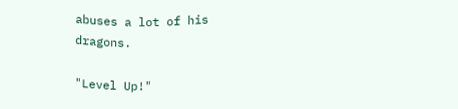abuses a lot of his dragons.

"Level Up!"